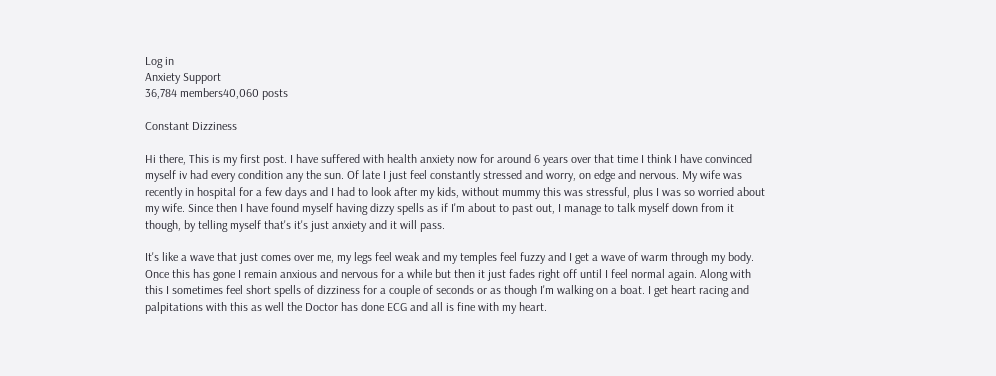Log in
Anxiety Support
36,784 members40,060 posts

Constant Dizziness

Hi there, This is my first post. I have suffered with health anxiety now for around 6 years over that time I think I have convinced myself iv had every condition any the sun. Of late I just feel constantly stressed and worry, on edge and nervous. My wife was recently in hospital for a few days and I had to look after my kids, without mummy this was stressful, plus I was so worried about my wife. Since then I have found myself having dizzy spells as if I'm about to past out, I manage to talk myself down from it though, by telling myself that's it's just anxiety and it will pass.

It's like a wave that just comes over me, my legs feel weak and my temples feel fuzzy and I get a wave of warm through my body. Once this has gone I remain anxious and nervous for a while but then it just fades right off until I feel normal again. Along with this I sometimes feel short spells of dizziness for a couple of seconds or as though I'm walking on a boat. I get heart racing and palpitations with this as well the Doctor has done ECG and all is fine with my heart.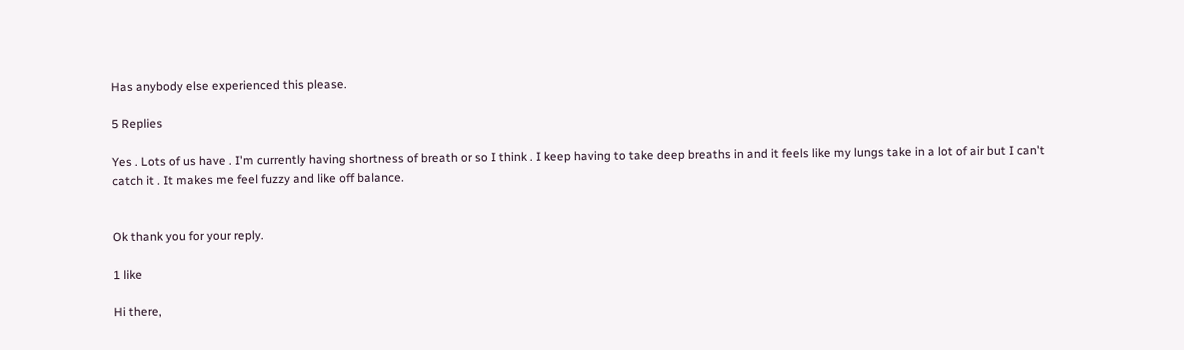Has anybody else experienced this please.

5 Replies

Yes . Lots of us have . I'm currently having shortness of breath or so I think . I keep having to take deep breaths in and it feels like my lungs take in a lot of air but I can't catch it . It makes me feel fuzzy and like off balance.


Ok thank you for your reply.

1 like

Hi there,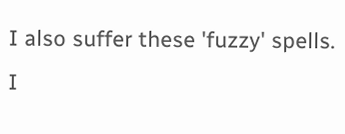I also suffer these 'fuzzy' spells. I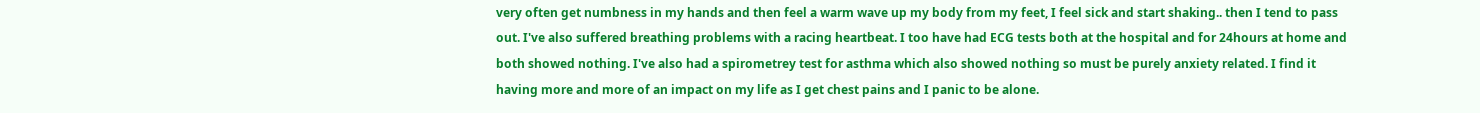very often get numbness in my hands and then feel a warm wave up my body from my feet, I feel sick and start shaking.. then I tend to pass out. I've also suffered breathing problems with a racing heartbeat. I too have had ECG tests both at the hospital and for 24hours at home and both showed nothing. I've also had a spirometrey test for asthma which also showed nothing so must be purely anxiety related. I find it having more and more of an impact on my life as I get chest pains and I panic to be alone.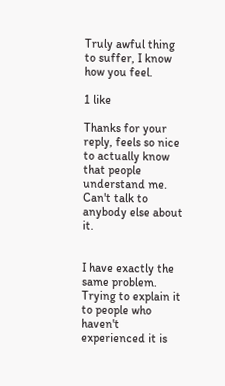Truly awful thing to suffer, I know how you feel.

1 like

Thanks for your reply, feels so nice to actually know that people understand me. Can't talk to anybody else about it.


I have exactly the same problem. Trying to explain it to people who haven't experienced it is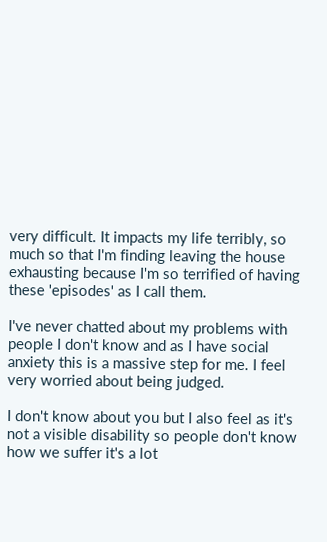very difficult. It impacts my life terribly, so much so that I'm finding leaving the house exhausting because I'm so terrified of having these 'episodes' as I call them.

I've never chatted about my problems with people I don't know and as I have social anxiety this is a massive step for me. I feel very worried about being judged.

I don't know about you but I also feel as it's not a visible disability so people don't know how we suffer it's a lot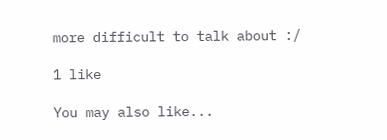more difficult to talk about :/

1 like

You may also like...